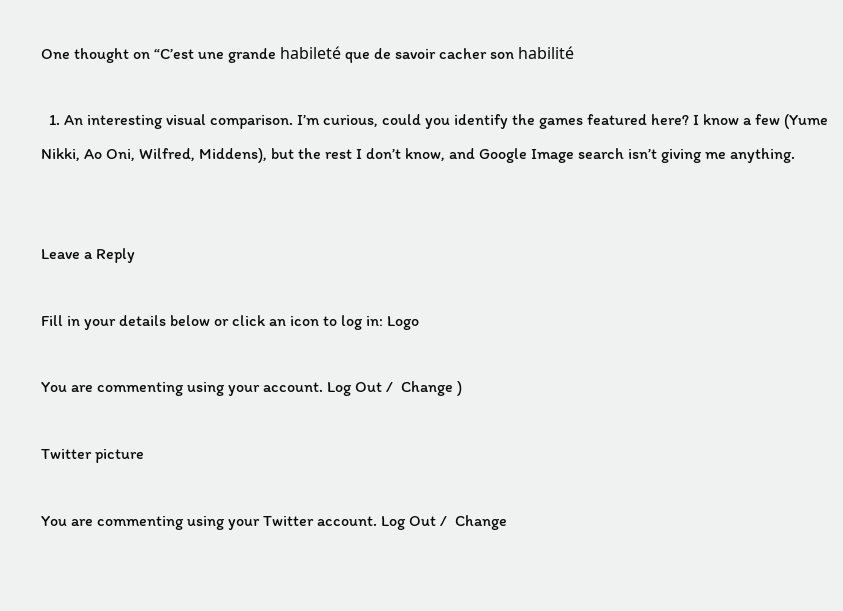One thought on “C’est une grande habileté que de savoir cacher son habilité

  1. An interesting visual comparison. I’m curious, could you identify the games featured here? I know a few (Yume Nikki, Ao Oni, Wilfred, Middens), but the rest I don’t know, and Google Image search isn’t giving me anything.


Leave a Reply

Fill in your details below or click an icon to log in: Logo

You are commenting using your account. Log Out /  Change )

Twitter picture

You are commenting using your Twitter account. Log Out /  Change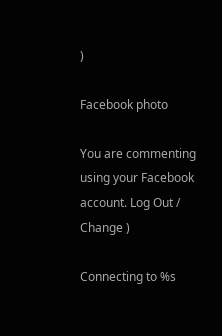)

Facebook photo

You are commenting using your Facebook account. Log Out /  Change )

Connecting to %s